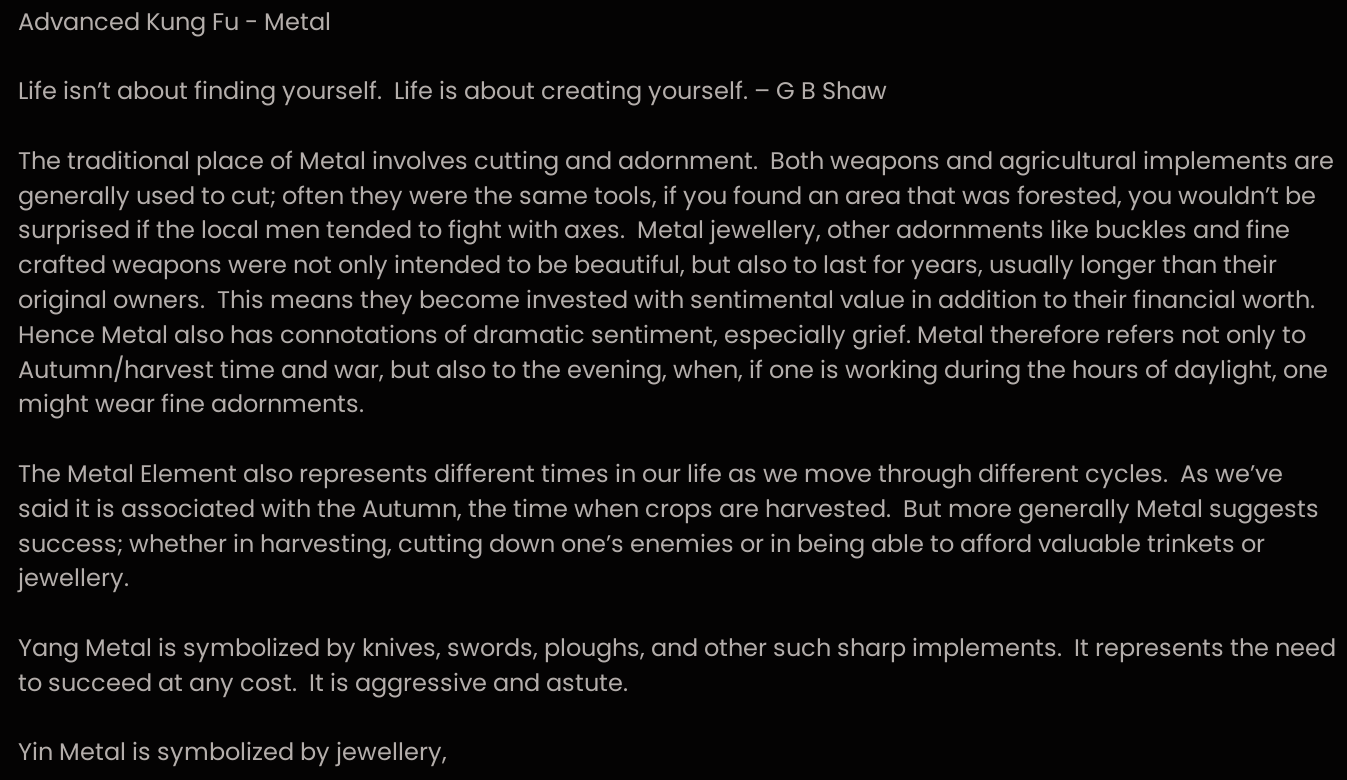Advanced Kung Fu - Metal

Life isn’t about finding yourself.  Life is about creating yourself. – G B Shaw

The traditional place of Metal involves cutting and adornment.  Both weapons and agricultural implements are generally used to cut; often they were the same tools, if you found an area that was forested, you wouldn’t be surprised if the local men tended to fight with axes.  Metal jewellery, other adornments like buckles and fine crafted weapons were not only intended to be beautiful, but also to last for years, usually longer than their original owners.  This means they become invested with sentimental value in addition to their financial worth.  Hence Metal also has connotations of dramatic sentiment, especially grief. Metal therefore refers not only to Autumn/harvest time and war, but also to the evening, when, if one is working during the hours of daylight, one might wear fine adornments.

The Metal Element also represents different times in our life as we move through different cycles.  As we’ve said it is associated with the Autumn, the time when crops are harvested.  But more generally Metal suggests success; whether in harvesting, cutting down one’s enemies or in being able to afford valuable trinkets or jewellery.

Yang Metal is symbolized by knives, swords, ploughs, and other such sharp implements.  It represents the need to succeed at any cost.  It is aggressive and astute.

Yin Metal is symbolized by jewellery,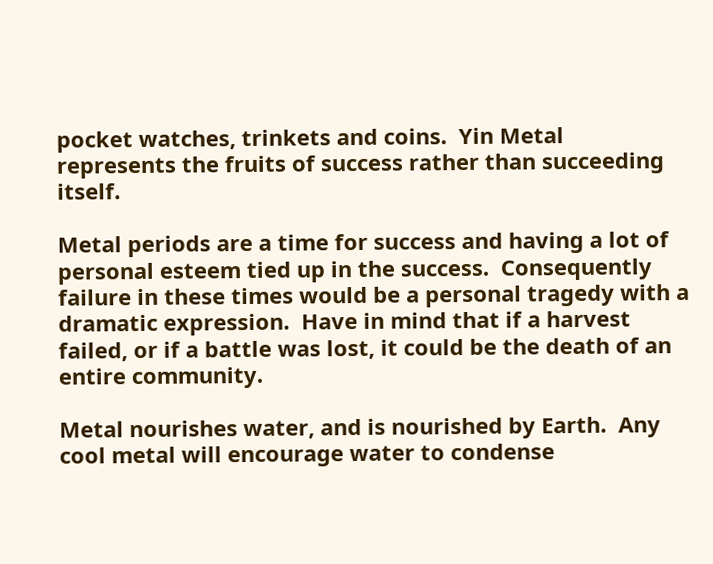pocket watches, trinkets and coins.  Yin Metal represents the fruits of success rather than succeeding itself.

Metal periods are a time for success and having a lot of personal esteem tied up in the success.  Consequently failure in these times would be a personal tragedy with a dramatic expression.  Have in mind that if a harvest failed, or if a battle was lost, it could be the death of an entire community.

Metal nourishes water, and is nourished by Earth.  Any cool metal will encourage water to condense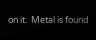on it.  Metal is found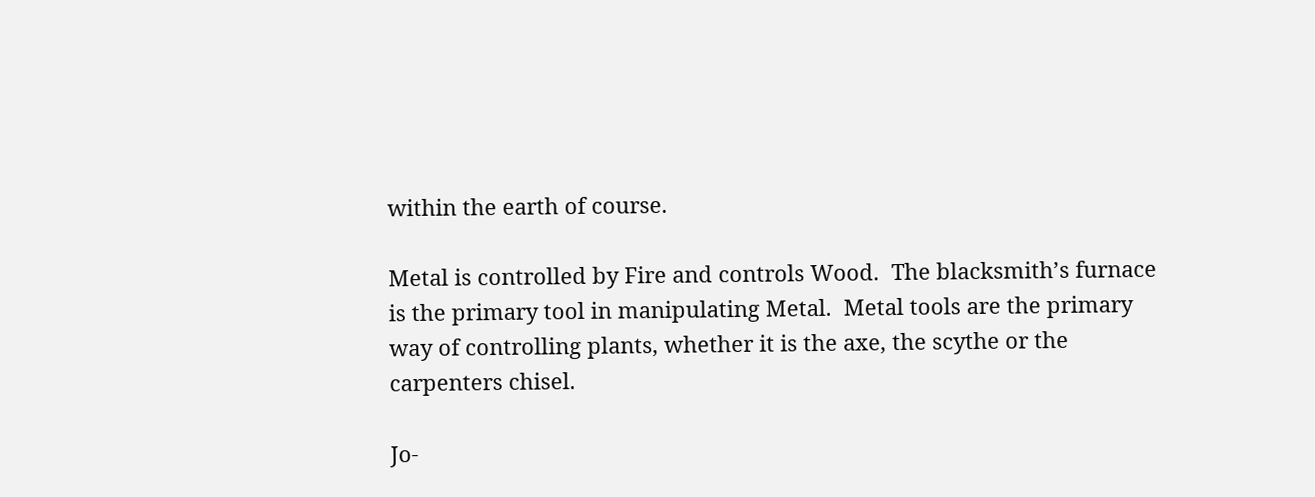within the earth of course.

Metal is controlled by Fire and controls Wood.  The blacksmith’s furnace is the primary tool in manipulating Metal.  Metal tools are the primary way of controlling plants, whether it is the axe, the scythe or the carpenters chisel.

Jo-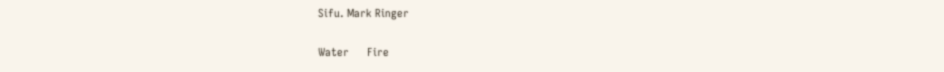Sifu. Mark Ringer

Water      Fire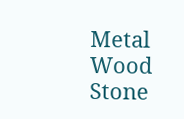Metal      Wood      Stone